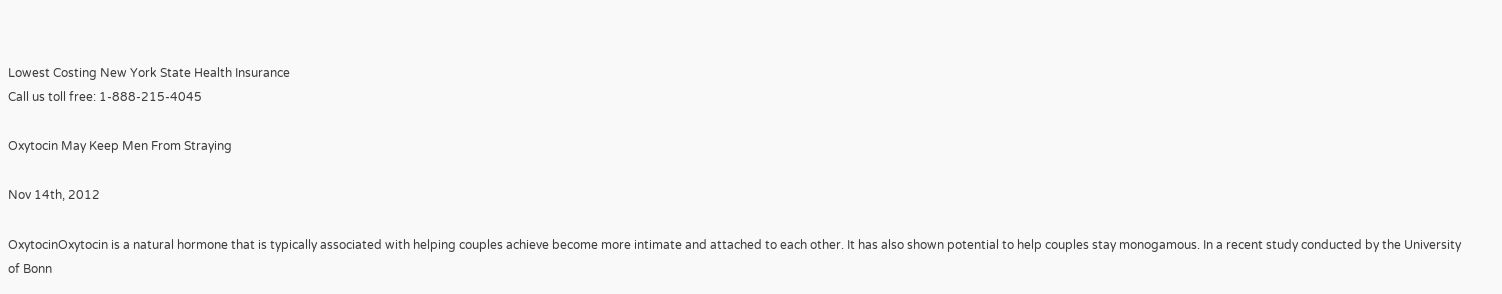Lowest Costing New York State Health Insurance
Call us toll free: 1-888-215-4045

Oxytocin May Keep Men From Straying

Nov 14th, 2012

OxytocinOxytocin is a natural hormone that is typically associated with helping couples achieve become more intimate and attached to each other. It has also shown potential to help couples stay monogamous. In a recent study conducted by the University of Bonn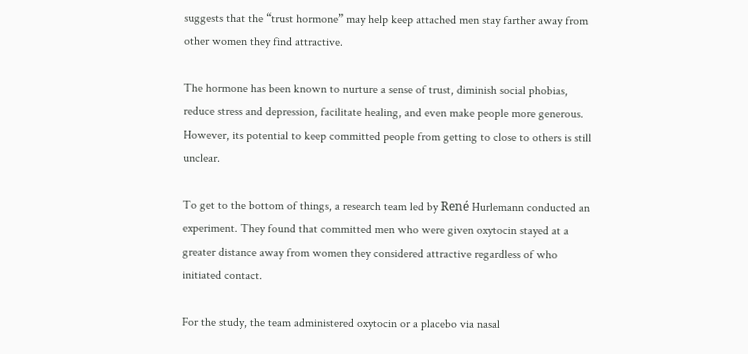suggests that the “trust hormone” may help keep attached men stay farther away from other women they find attractive.

The hormone has been known to nurture a sense of trust, diminish social phobias, reduce stress and depression, facilitate healing, and even make people more generous. However, its potential to keep committed people from getting to close to others is still unclear.

To get to the bottom of things, a research team led by René Hurlemann conducted an experiment. They found that committed men who were given oxytocin stayed at a greater distance away from women they considered attractive regardless of who initiated contact.

For the study, the team administered oxytocin or a placebo via nasal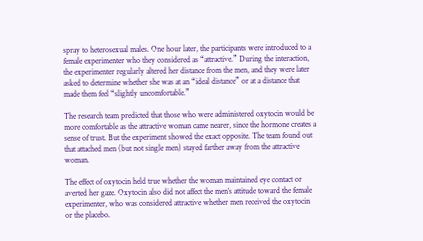spray to heterosexual males. One hour later, the participants were introduced to a female experimenter who they considered as “attractive.” During the interaction, the experimenter regularly altered her distance from the men, and they were later asked to determine whether she was at an “ideal distance” or at a distance that made them feel “slightly uncomfortable.”

The research team predicted that those who were administered oxytocin would be more comfortable as the attractive woman came nearer, since the hormone creates a sense of trust. But the experiment showed the exact opposite. The team found out that attached men (but not single men) stayed farther away from the attractive woman.

The effect of oxytocin held true whether the woman maintained eye contact or averted her gaze. Oxytocin also did not affect the men’s attitude toward the female experimenter, who was considered attractive whether men received the oxytocin or the placebo.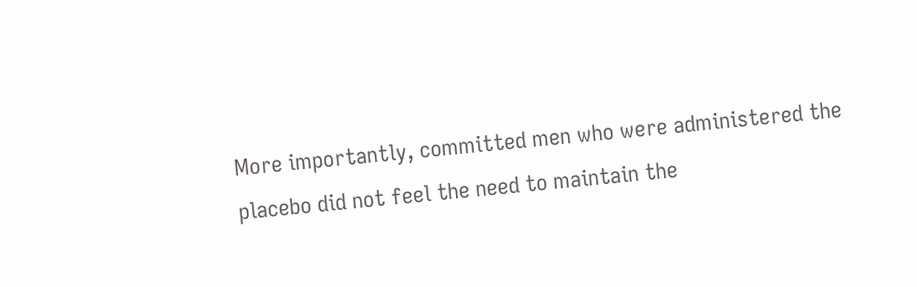More importantly, committed men who were administered the placebo did not feel the need to maintain the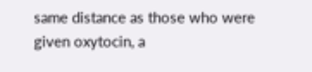same distance as those who were given oxytocin, a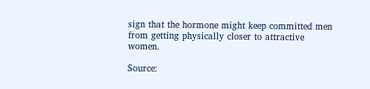sign that the hormone might keep committed men from getting physically closer to attractive women.

Source: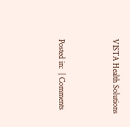VISTA Health Solutions


Posted in:  | Comments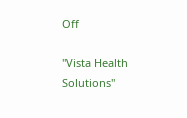Off

"Vista Health Solutions"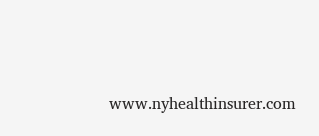www.nyhealthinsurer.com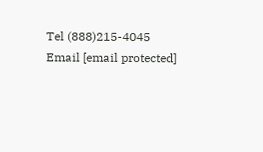Tel (888)215-4045 Email [email protected]